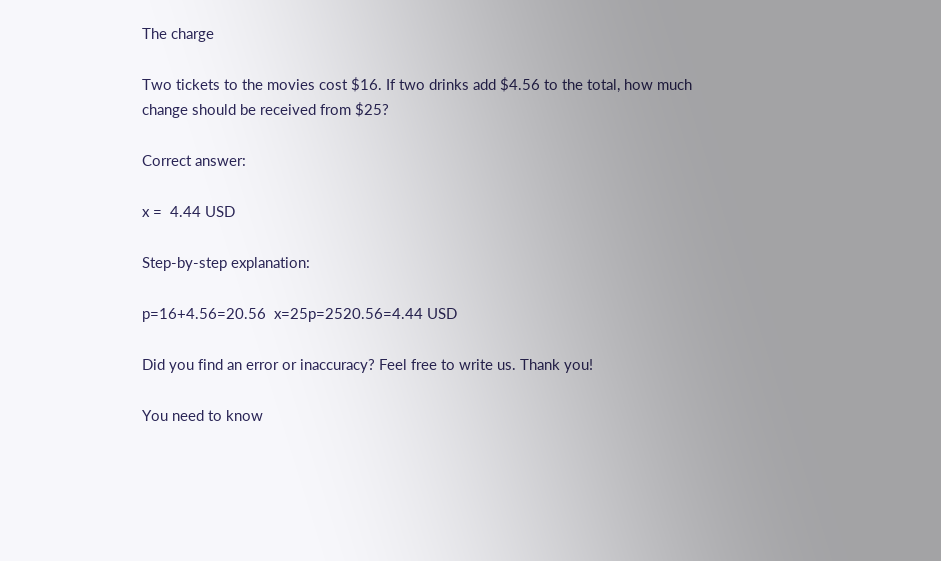The charge

Two tickets to the movies cost $16. If two drinks add $4.56 to the total, how much change should be received from $25?

Correct answer:

x =  4.44 USD

Step-by-step explanation:

p=16+4.56=20.56  x=25p=2520.56=4.44 USD

Did you find an error or inaccuracy? Feel free to write us. Thank you!

You need to know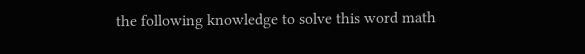the following knowledge to solve this word math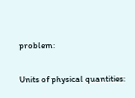problem:

Units of physical quantities: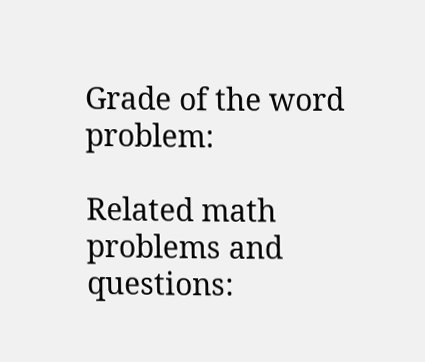Grade of the word problem:

Related math problems and questions: